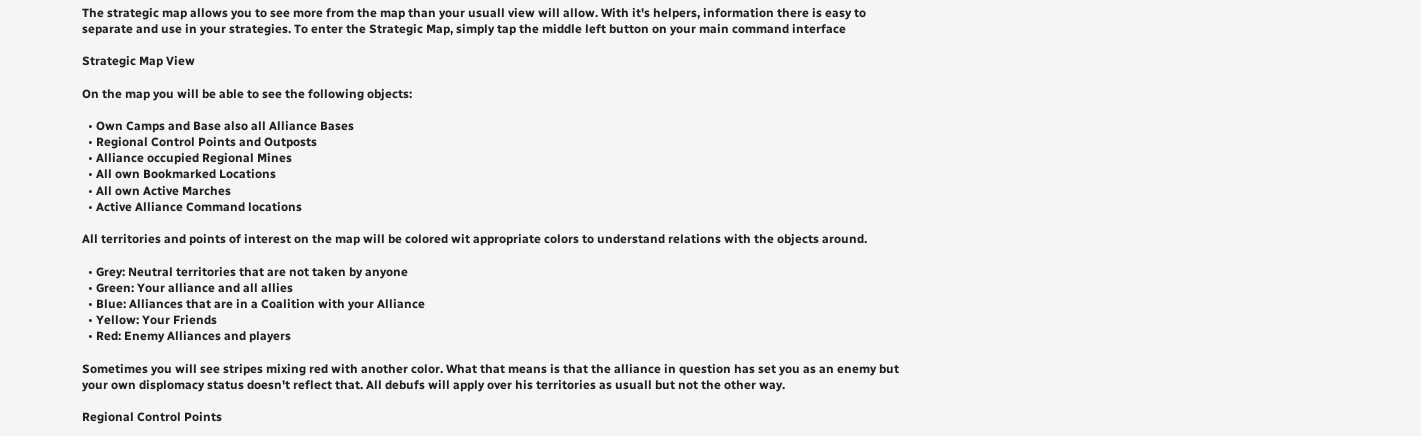The strategic map allows you to see more from the map than your usuall view will allow. With it's helpers, information there is easy to separate and use in your strategies. To enter the Strategic Map, simply tap the middle left button on your main command interface

Strategic Map View

On the map you will be able to see the following objects:

  • Own Camps and Base also all Alliance Bases
  • Regional Control Points and Outposts
  • Alliance occupied Regional Mines
  • All own Bookmarked Locations
  • All own Active Marches
  • Active Alliance Command locations

All territories and points of interest on the map will be colored wit appropriate colors to understand relations with the objects around.

  • Grey: Neutral territories that are not taken by anyone
  • Green: Your alliance and all allies
  • Blue: Alliances that are in a Coalition with your Alliance
  • Yellow: Your Friends
  • Red: Enemy Alliances and players

Sometimes you will see stripes mixing red with another color. What that means is that the alliance in question has set you as an enemy but your own displomacy status doesn't reflect that. All debufs will apply over his territories as usuall but not the other way.

Regional Control Points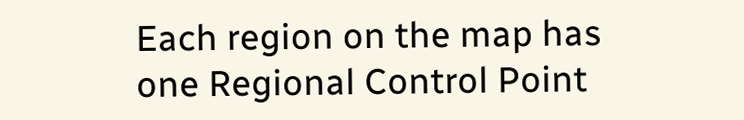Each region on the map has one Regional Control Point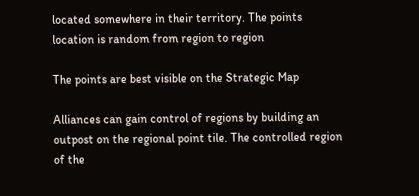located somewhere in their territory. The points location is random from region to region

The points are best visible on the Strategic Map

Alliances can gain control of regions by building an outpost on the regional point tile. The controlled region of the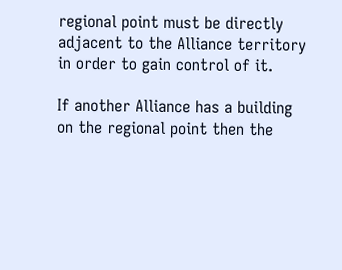regional point must be directly adjacent to the Alliance territory in order to gain control of it.

If another Alliance has a building on the regional point then the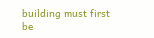building must first be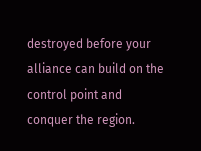destroyed before your alliance can build on the control point and conquer the region.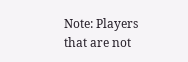Note: Players that are not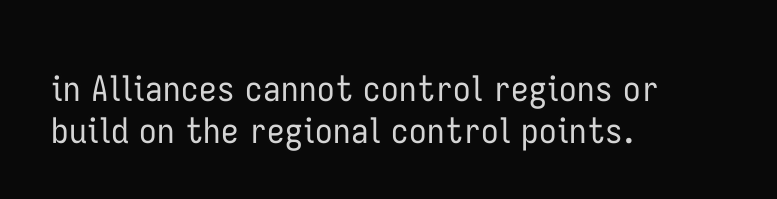in Alliances cannot control regions or build on the regional control points.